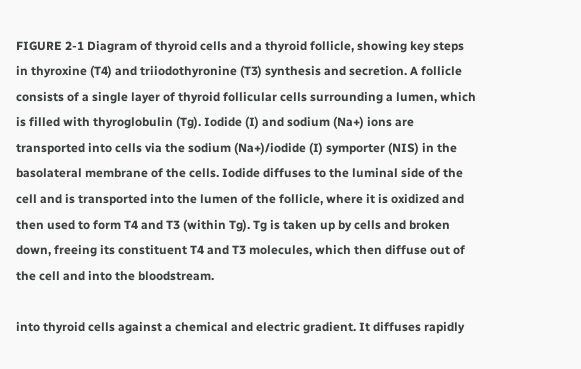FIGURE 2-1 Diagram of thyroid cells and a thyroid follicle, showing key steps in thyroxine (T4) and triiodothyronine (T3) synthesis and secretion. A follicle consists of a single layer of thyroid follicular cells surrounding a lumen, which is filled with thyroglobulin (Tg). Iodide (I) and sodium (Na+) ions are transported into cells via the sodium (Na+)/iodide (I) symporter (NIS) in the basolateral membrane of the cells. Iodide diffuses to the luminal side of the cell and is transported into the lumen of the follicle, where it is oxidized and then used to form T4 and T3 (within Tg). Tg is taken up by cells and broken down, freeing its constituent T4 and T3 molecules, which then diffuse out of the cell and into the bloodstream.

into thyroid cells against a chemical and electric gradient. It diffuses rapidly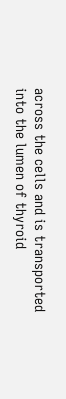across the cells and is transported into the lumen of thyroid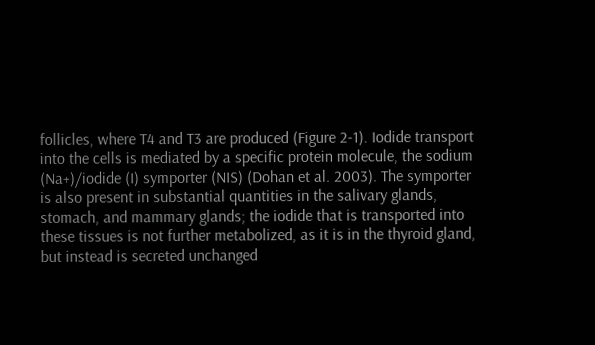follicles, where T4 and T3 are produced (Figure 2-1). Iodide transport into the cells is mediated by a specific protein molecule, the sodium (Na+)/iodide (I) symporter (NIS) (Dohan et al. 2003). The symporter is also present in substantial quantities in the salivary glands, stomach, and mammary glands; the iodide that is transported into these tissues is not further metabolized, as it is in the thyroid gland, but instead is secreted unchanged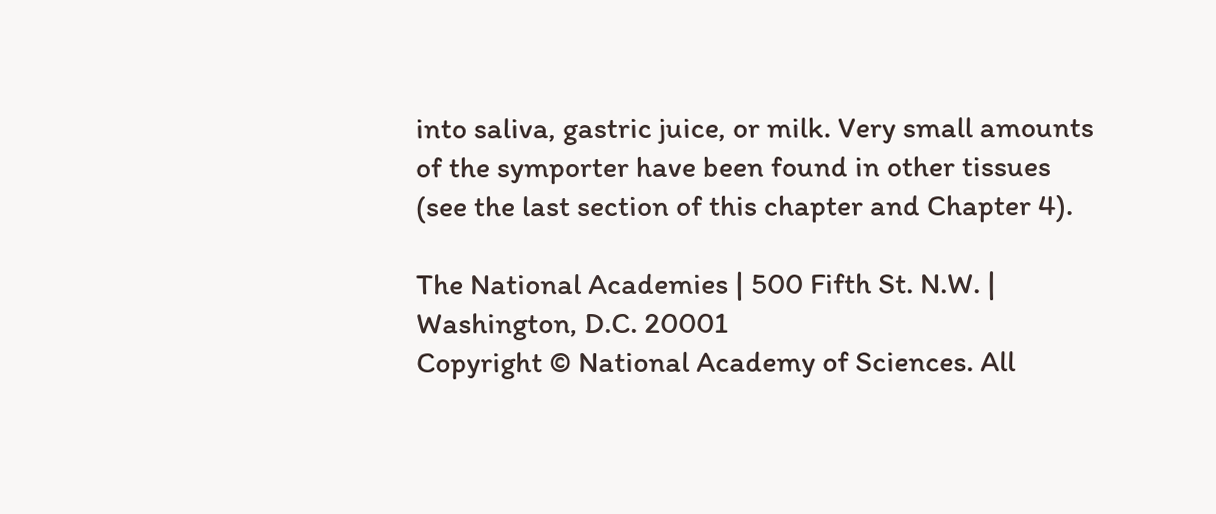into saliva, gastric juice, or milk. Very small amounts of the symporter have been found in other tissues (see the last section of this chapter and Chapter 4).

The National Academies | 500 Fifth St. N.W. | Washington, D.C. 20001
Copyright © National Academy of Sciences. All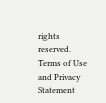rights reserved.
Terms of Use and Privacy Statement